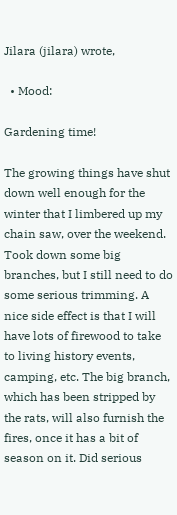Jilara (jilara) wrote,

  • Mood:

Gardening time!

The growing things have shut down well enough for the winter that I limbered up my chain saw, over the weekend. Took down some big branches, but I still need to do some serious trimming. A nice side effect is that I will have lots of firewood to take to living history events, camping, etc. The big branch, which has been stripped by the rats, will also furnish the fires, once it has a bit of season on it. Did serious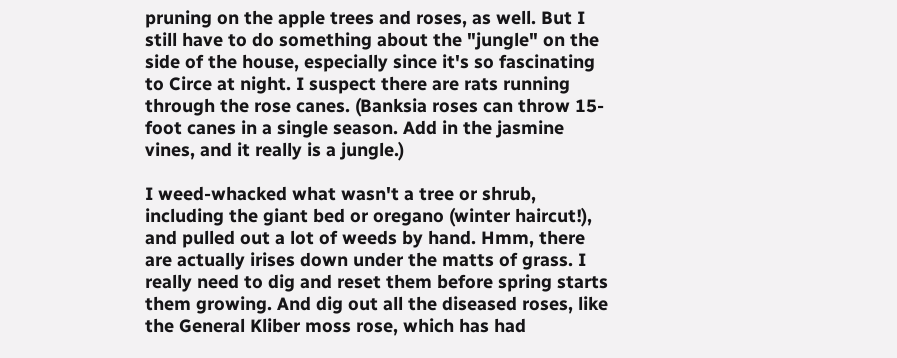pruning on the apple trees and roses, as well. But I still have to do something about the "jungle" on the side of the house, especially since it's so fascinating to Circe at night. I suspect there are rats running through the rose canes. (Banksia roses can throw 15-foot canes in a single season. Add in the jasmine vines, and it really is a jungle.)

I weed-whacked what wasn't a tree or shrub, including the giant bed or oregano (winter haircut!), and pulled out a lot of weeds by hand. Hmm, there are actually irises down under the matts of grass. I really need to dig and reset them before spring starts them growing. And dig out all the diseased roses, like the General Kliber moss rose, which has had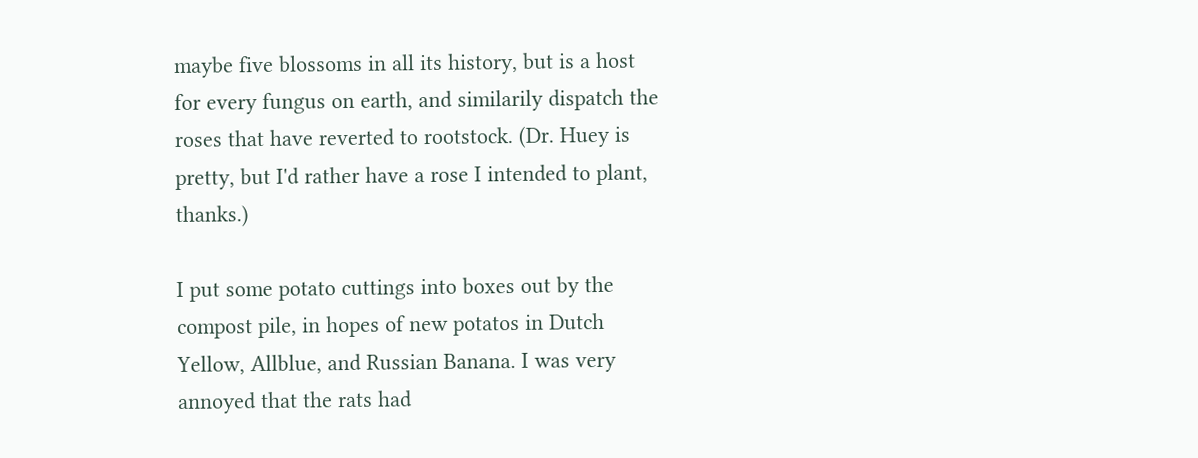maybe five blossoms in all its history, but is a host for every fungus on earth, and similarily dispatch the roses that have reverted to rootstock. (Dr. Huey is pretty, but I'd rather have a rose I intended to plant, thanks.)

I put some potato cuttings into boxes out by the compost pile, in hopes of new potatos in Dutch Yellow, Allblue, and Russian Banana. I was very annoyed that the rats had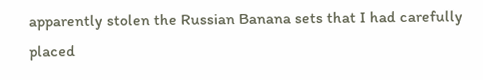apparently stolen the Russian Banana sets that I had carefully placed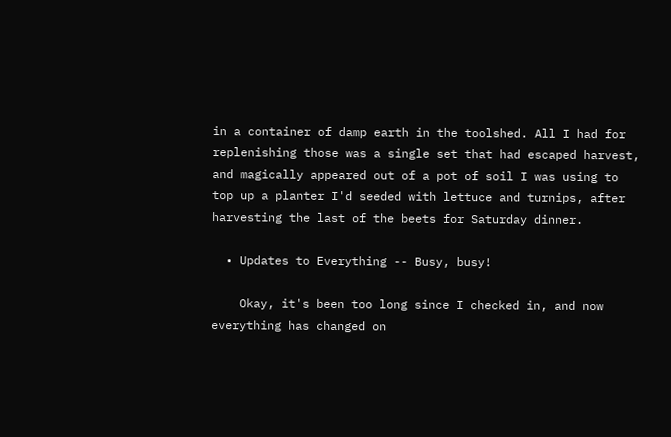in a container of damp earth in the toolshed. All I had for replenishing those was a single set that had escaped harvest, and magically appeared out of a pot of soil I was using to top up a planter I'd seeded with lettuce and turnips, after harvesting the last of the beets for Saturday dinner.

  • Updates to Everything -- Busy, busy!

    Okay, it's been too long since I checked in, and now everything has changed on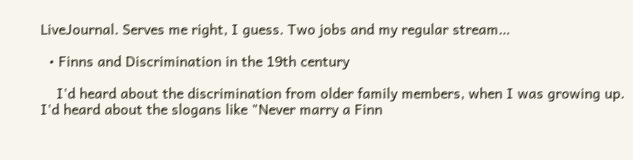LiveJournal. Serves me right, I guess. Two jobs and my regular stream…

  • Finns and Discrimination in the 19th century

    I'd heard about the discrimination from older family members, when I was growing up. I'd heard about the slogans like "Never marry a Finn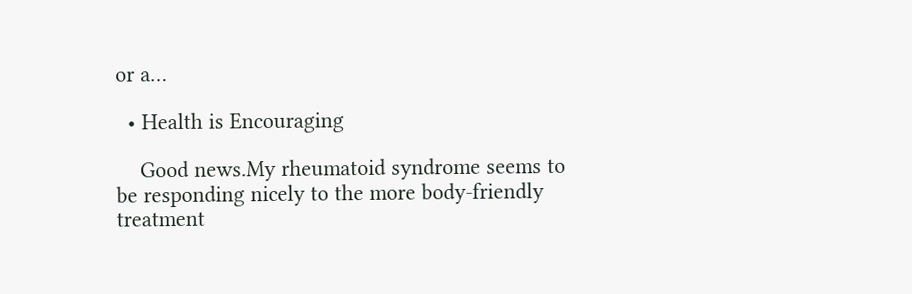or a…

  • Health is Encouraging

    Good news.My rheumatoid syndrome seems to be responding nicely to the more body-friendly treatment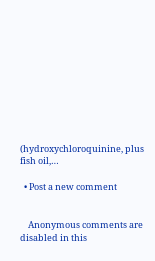(hydroxychloroquinine, plus fish oil,…

  • Post a new comment


    Anonymous comments are disabled in this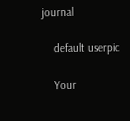journal

    default userpic

    Your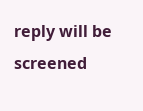reply will be screened